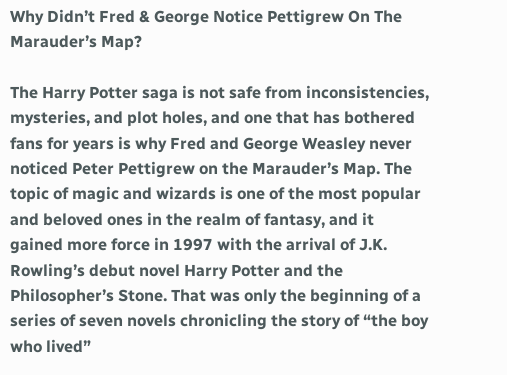Why Didn’t Fred & George Notice Pettigrew On The Marauder’s Map?

The Harry Potter saga is not safe from inconsistencies, mysteries, and plot holes, and one that has bothered fans for years is why Fred and George Weasley never noticed Peter Pettigrew on the Marauder’s Map. The topic of magic and wizards is one of the most popular and beloved ones in the realm of fantasy, and it gained more force in 1997 with the arrival of J.K. Rowling’s debut novel Harry Potter and the Philosopher’s Stone. That was only the beginning of a series of seven novels chronicling the story of “the boy who lived”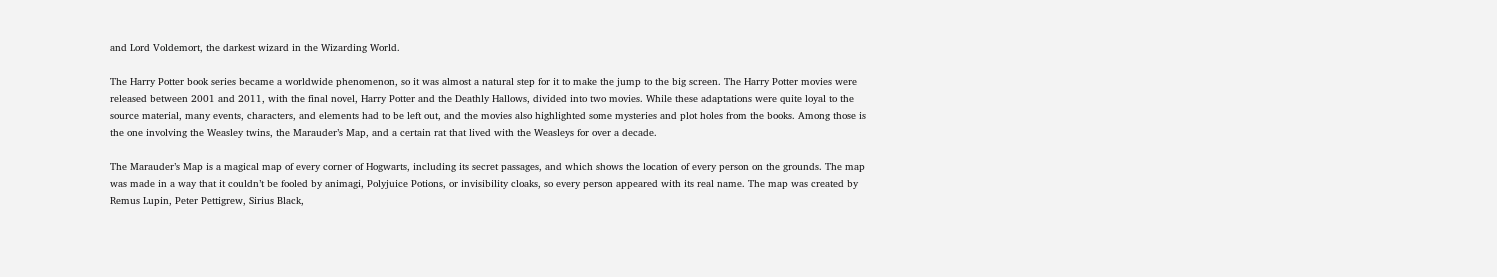and Lord Voldemort, the darkest wizard in the Wizarding World.

The Harry Potter book series became a worldwide phenomenon, so it was almost a natural step for it to make the jump to the big screen. The Harry Potter movies were released between 2001 and 2011, with the final novel, Harry Potter and the Deathly Hallows, divided into two movies. While these adaptations were quite loyal to the source material, many events, characters, and elements had to be left out, and the movies also highlighted some mysteries and plot holes from the books. Among those is the one involving the Weasley twins, the Marauder’s Map, and a certain rat that lived with the Weasleys for over a decade.

The Marauder’s Map is a magical map of every corner of Hogwarts, including its secret passages, and which shows the location of every person on the grounds. The map was made in a way that it couldn’t be fooled by animagi, Polyjuice Potions, or invisibility cloaks, so every person appeared with its real name. The map was created by Remus Lupin, Peter Pettigrew, Sirius Black,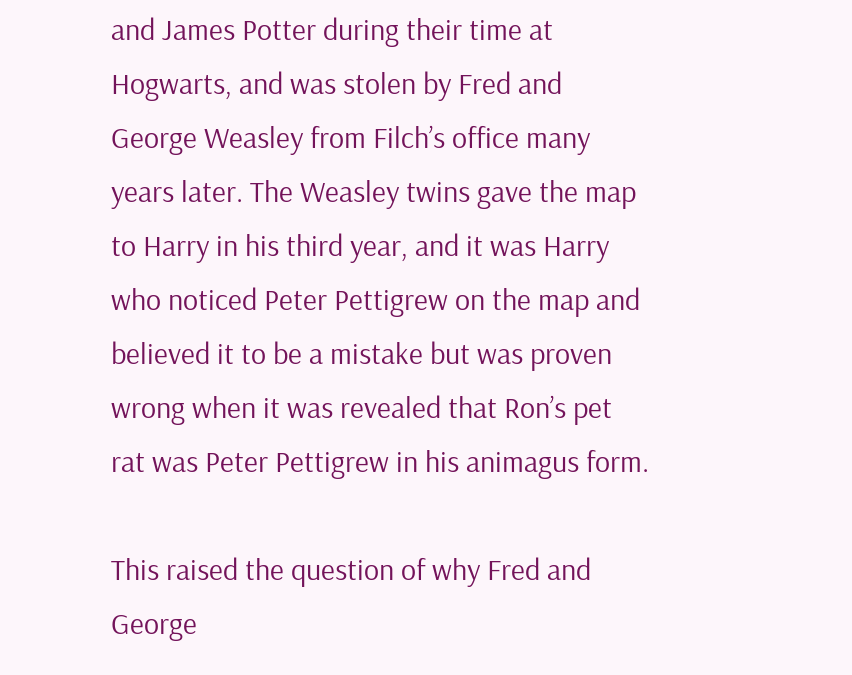and James Potter during their time at Hogwarts, and was stolen by Fred and George Weasley from Filch’s office many years later. The Weasley twins gave the map to Harry in his third year, and it was Harry who noticed Peter Pettigrew on the map and believed it to be a mistake but was proven wrong when it was revealed that Ron’s pet rat was Peter Pettigrew in his animagus form.

This raised the question of why Fred and George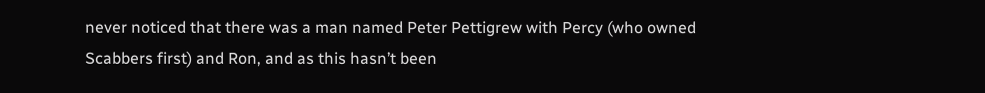never noticed that there was a man named Peter Pettigrew with Percy (who owned Scabbers first) and Ron, and as this hasn’t been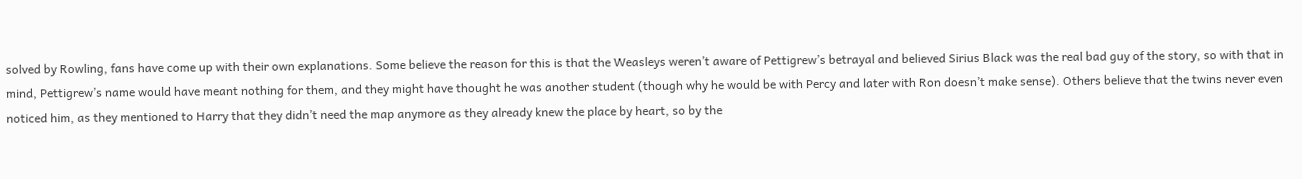solved by Rowling, fans have come up with their own explanations. Some believe the reason for this is that the Weasleys weren’t aware of Pettigrew’s betrayal and believed Sirius Black was the real bad guy of the story, so with that in mind, Pettigrew’s name would have meant nothing for them, and they might have thought he was another student (though why he would be with Percy and later with Ron doesn’t make sense). Others believe that the twins never even noticed him, as they mentioned to Harry that they didn’t need the map anymore as they already knew the place by heart, so by the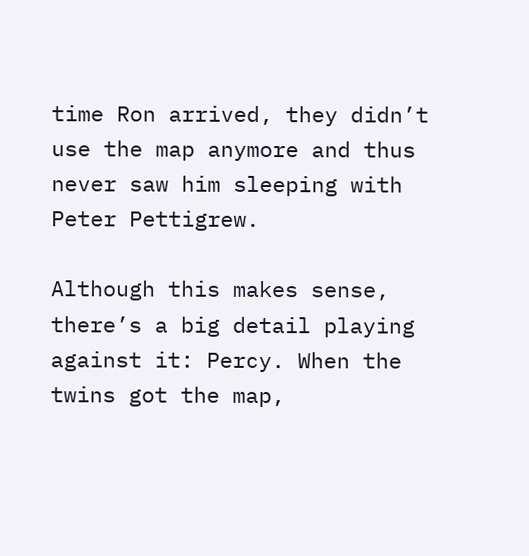time Ron arrived, they didn’t use the map anymore and thus never saw him sleeping with Peter Pettigrew.

Although this makes sense, there’s a big detail playing against it: Percy. When the twins got the map,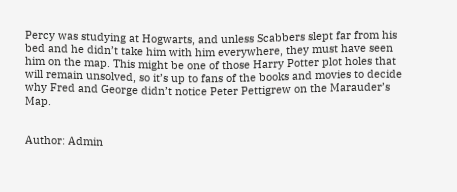Percy was studying at Hogwarts, and unless Scabbers slept far from his bed and he didn’t take him with him everywhere, they must have seen him on the map. This might be one of those Harry Potter plot holes that will remain unsolved, so it’s up to fans of the books and movies to decide why Fred and George didn’t notice Peter Pettigrew on the Marauder’s Map.


Author: Admin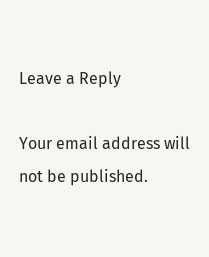Leave a Reply

Your email address will not be published.